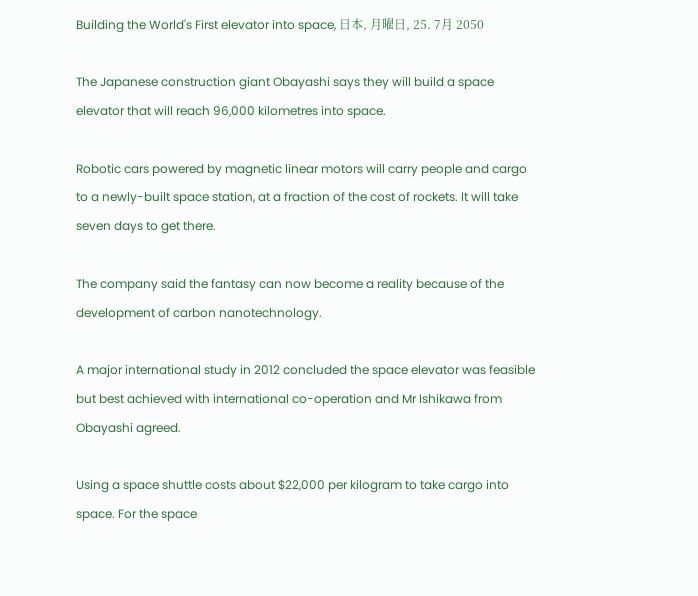Building the World's First elevator into space, 日本, 月曜日, 25. 7月 2050

The Japanese construction giant Obayashi says they will build a space elevator that will reach 96,000 kilometres into space.

Robotic cars powered by magnetic linear motors will carry people and cargo to a newly-built space station, at a fraction of the cost of rockets. It will take seven days to get there.

The company said the fantasy can now become a reality because of the development of carbon nanotechnology.

A major international study in 2012 concluded the space elevator was feasible but best achieved with international co-operation and Mr Ishikawa from Obayashi agreed.

Using a space shuttle costs about $22,000 per kilogram to take cargo into space. For the space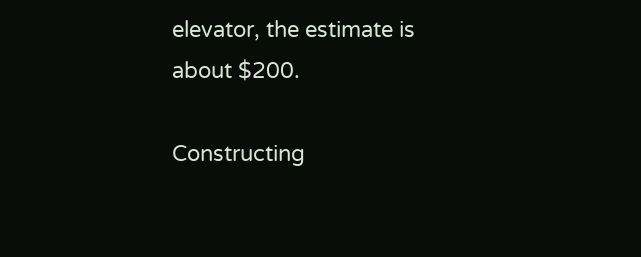elevator, the estimate is about $200.

Constructing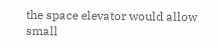the space elevator would allow small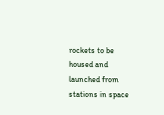rockets to be housed and launched from stations in space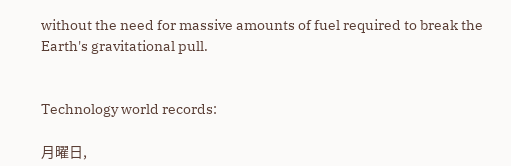without the need for massive amounts of fuel required to break the Earth's gravitational pull.


Technology world records:

月曜日,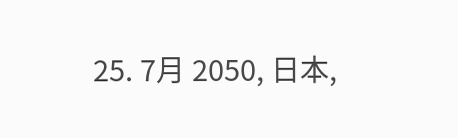25. 7月 2050, 日本,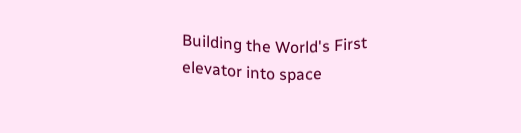Building the World's First elevator into space